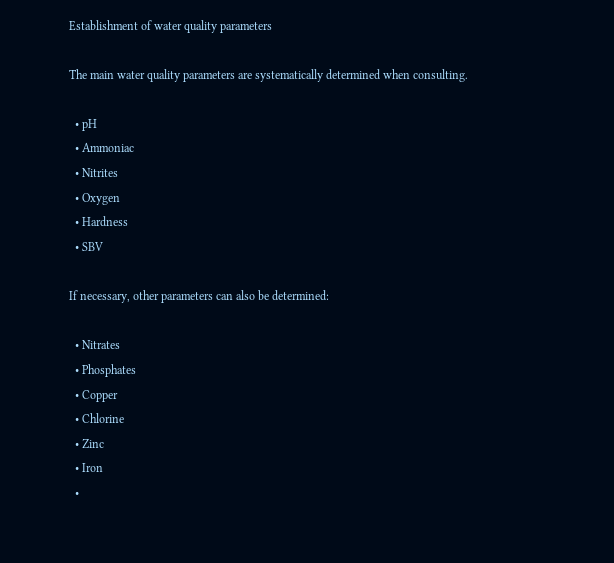Establishment of water quality parameters

The main water quality parameters are systematically determined when consulting.

  • pH
  • Ammoniac
  • Nitrites
  • Oxygen
  • Hardness
  • SBV

If necessary, other parameters can also be determined:

  • Nitrates
  • Phosphates
  • Copper
  • Chlorine
  • Zinc
  • Iron
  •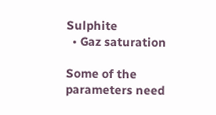Sulphite
  • Gaz saturation

Some of the parameters need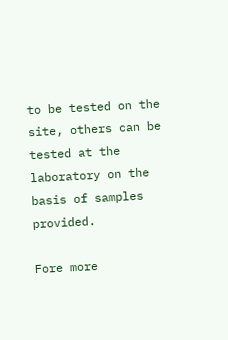to be tested on the site, others can be tested at the laboratory on the basis of samples provided.

Fore more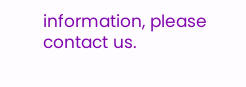information, please contact us.